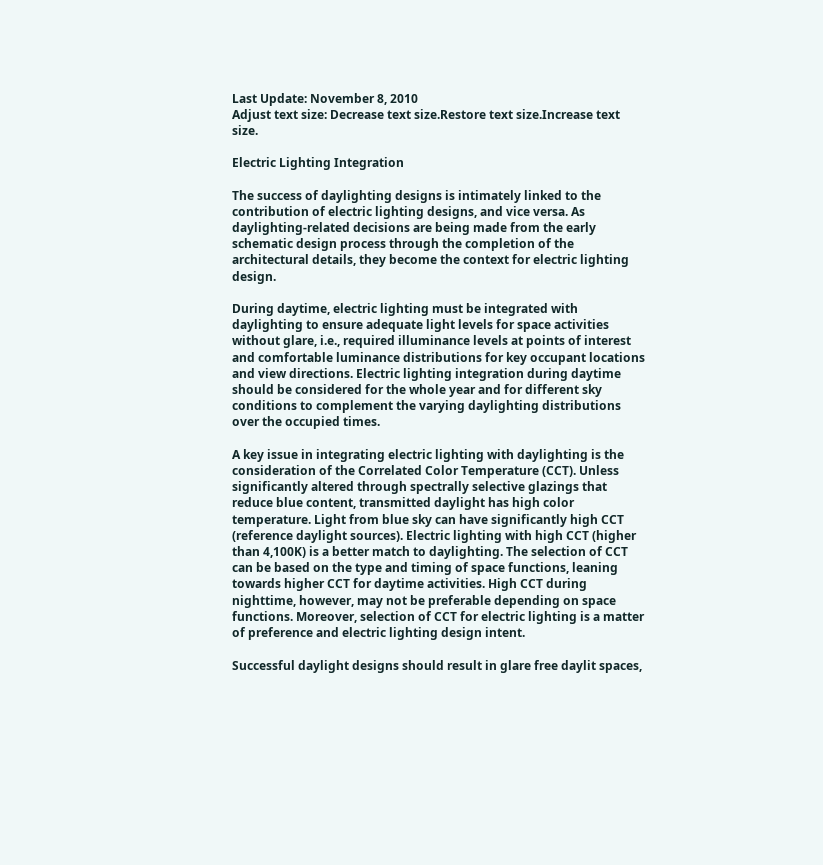Last Update: November 8, 2010
Adjust text size: Decrease text size.Restore text size.Increase text size.

Electric Lighting Integration

The success of daylighting designs is intimately linked to the contribution of electric lighting designs, and vice versa. As daylighting-related decisions are being made from the early schematic design process through the completion of the architectural details, they become the context for electric lighting design.

During daytime, electric lighting must be integrated with daylighting to ensure adequate light levels for space activities without glare, i.e., required illuminance levels at points of interest and comfortable luminance distributions for key occupant locations and view directions. Electric lighting integration during daytime should be considered for the whole year and for different sky conditions to complement the varying daylighting distributions over the occupied times.

A key issue in integrating electric lighting with daylighting is the consideration of the Correlated Color Temperature (CCT). Unless significantly altered through spectrally selective glazings that reduce blue content, transmitted daylight has high color temperature. Light from blue sky can have significantly high CCT (reference daylight sources). Electric lighting with high CCT (higher than 4,100K) is a better match to daylighting. The selection of CCT can be based on the type and timing of space functions, leaning towards higher CCT for daytime activities. High CCT during nighttime, however, may not be preferable depending on space functions. Moreover, selection of CCT for electric lighting is a matter of preference and electric lighting design intent.

Successful daylight designs should result in glare free daylit spaces,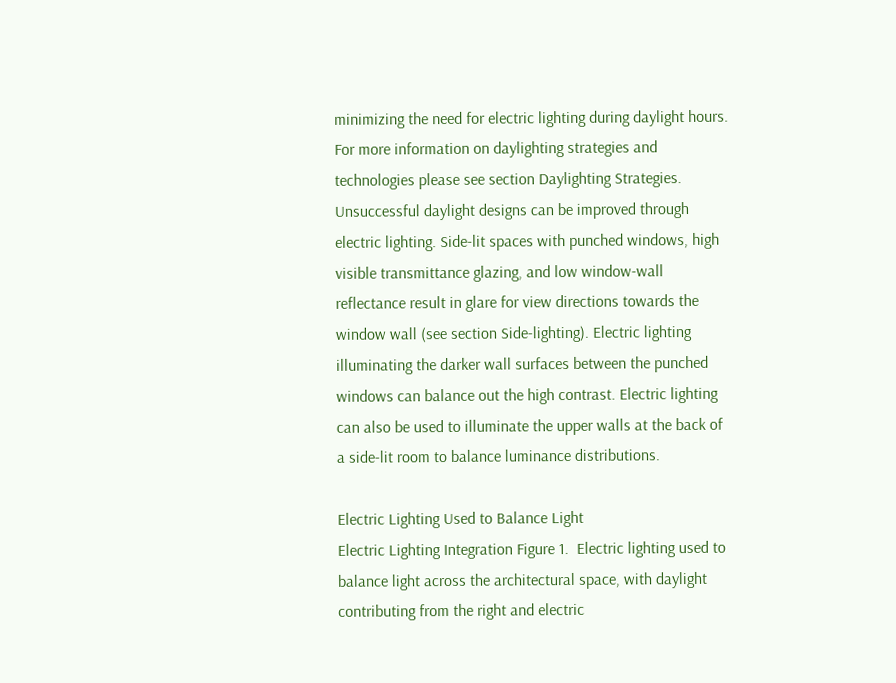minimizing the need for electric lighting during daylight hours. For more information on daylighting strategies and technologies please see section Daylighting Strategies. Unsuccessful daylight designs can be improved through electric lighting. Side-lit spaces with punched windows, high visible transmittance glazing, and low window-wall reflectance result in glare for view directions towards the window wall (see section Side-lighting). Electric lighting illuminating the darker wall surfaces between the punched windows can balance out the high contrast. Electric lighting can also be used to illuminate the upper walls at the back of a side-lit room to balance luminance distributions.

Electric Lighting Used to Balance Light
Electric Lighting Integration Figure 1.  Electric lighting used to balance light across the architectural space, with daylight contributing from the right and electric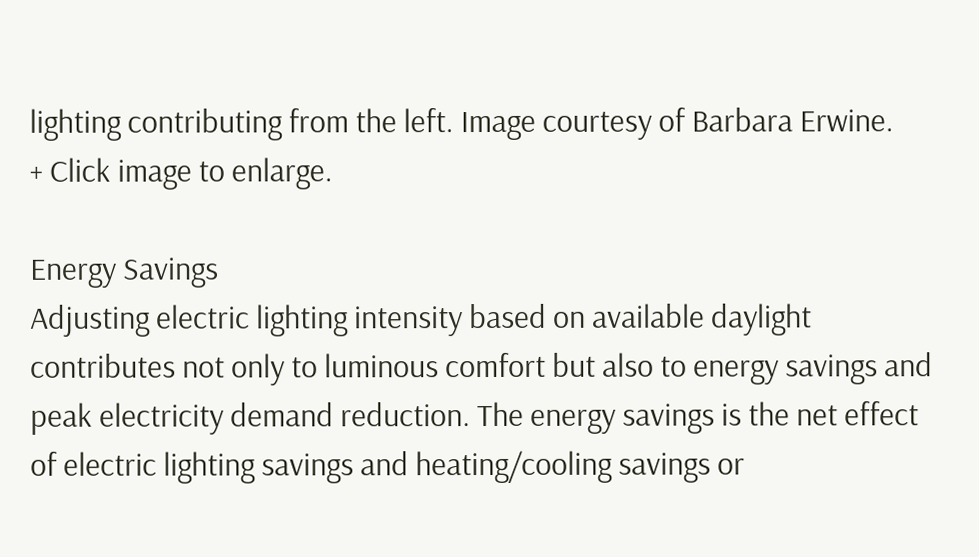lighting contributing from the left. Image courtesy of Barbara Erwine.
+ Click image to enlarge.

Energy Savings
Adjusting electric lighting intensity based on available daylight contributes not only to luminous comfort but also to energy savings and peak electricity demand reduction. The energy savings is the net effect of electric lighting savings and heating/cooling savings or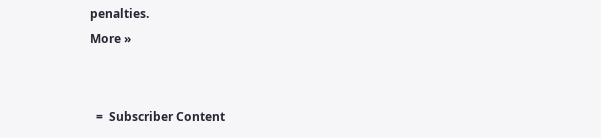penalties.
More »


  =  Subscriber Content